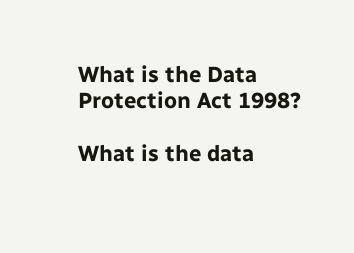What is the Data Protection Act 1998?

What is the data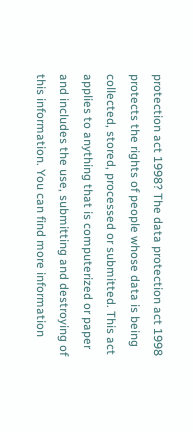protection act 1998? The data protection act 1998 protects the rights of people whose data is being collected, stored, processed or submitted. This act applies to anything that is computerized or paper and includes the use, submitting and destroying of this information. You can find more information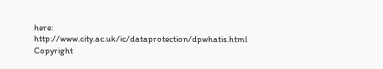here: http://www.city.ac.uk/ic/dataprotection/dpwhatis.html
Copyright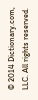© 2014 Dictionary.com, LLC. All rights reserved.